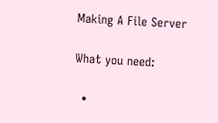Making A File Server

What you need:

  •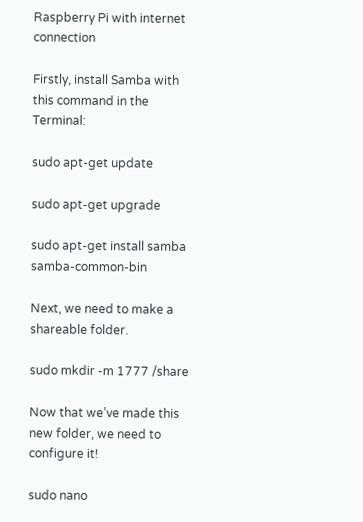Raspberry Pi with internet connection

Firstly, install Samba with this command in the Terminal:

sudo apt-get update

sudo apt-get upgrade

sudo apt-get install samba samba-common-bin

Next, we need to make a shareable folder.

sudo mkdir -m 1777 /share

Now that we’ve made this new folder, we need to configure it!

sudo nano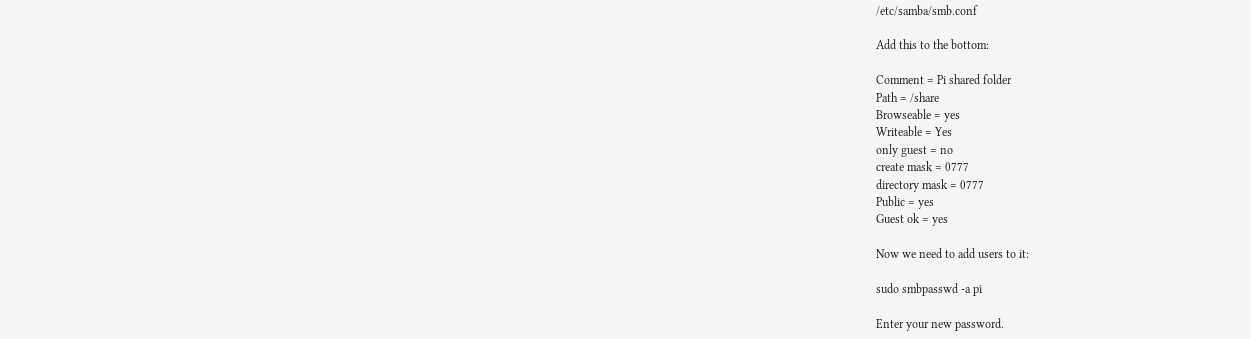/etc/samba/smb.conf

Add this to the bottom:

Comment = Pi shared folder
Path = /share
Browseable = yes
Writeable = Yes
only guest = no
create mask = 0777
directory mask = 0777
Public = yes
Guest ok = yes

Now we need to add users to it:

sudo smbpasswd -a pi

Enter your new password.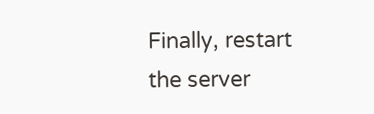Finally, restart the server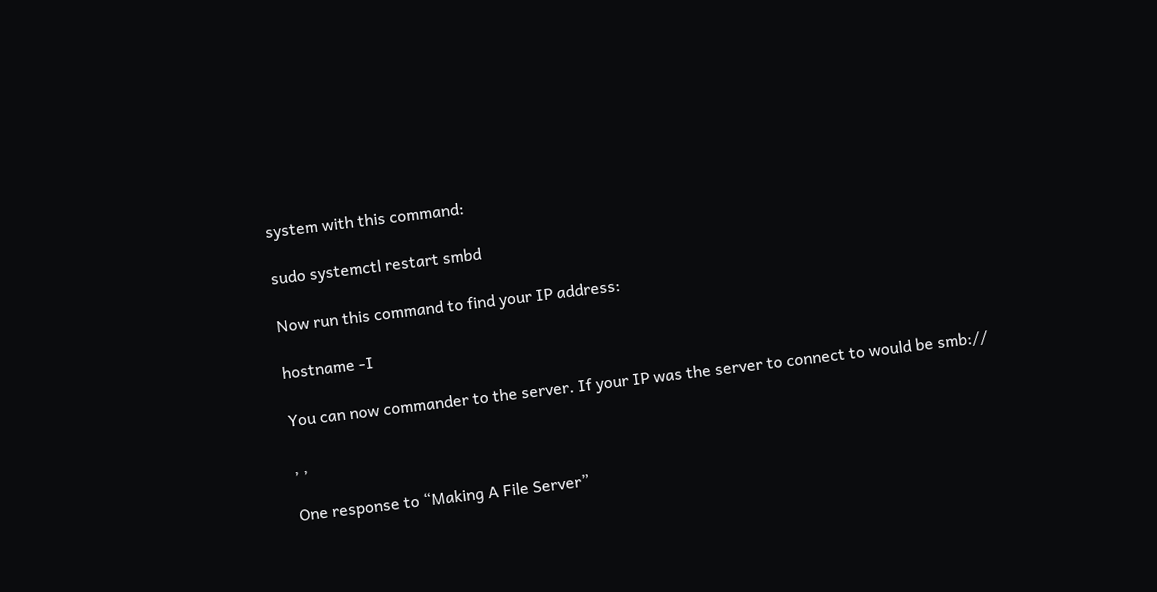system with this command:

sudo systemctl restart smbd

Now run this command to find your IP address:

hostname -I

You can now commander to the server. If your IP was the server to connect to would be smb://

, ,

One response to “Making A File Server”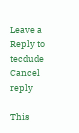Leave a Reply to tecdude Cancel reply

This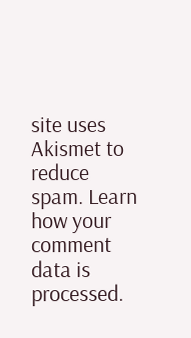site uses Akismet to reduce spam. Learn how your comment data is processed.